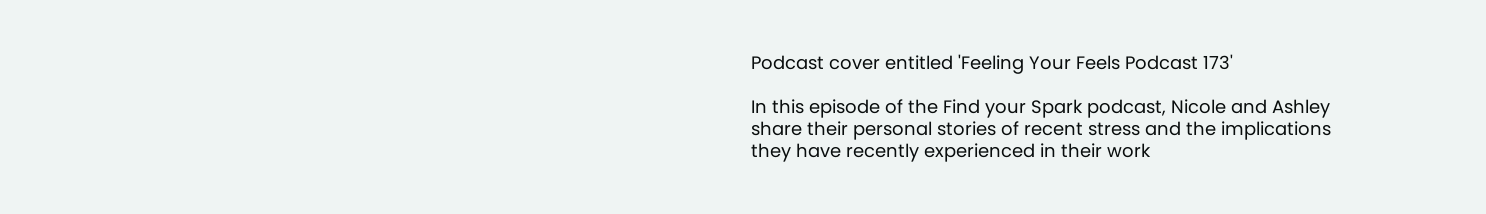Podcast cover entitled 'Feeling Your Feels Podcast 173'

In this episode of the Find your Spark podcast, Nicole and Ashley share their personal stories of recent stress and the implications they have recently experienced in their work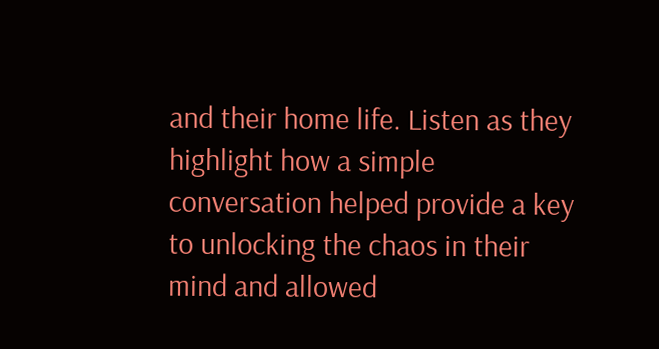and their home life. Listen as they highlight how a simple conversation helped provide a key to unlocking the chaos in their mind and allowed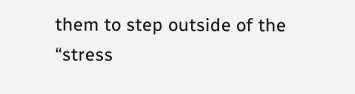them to step outside of the “stress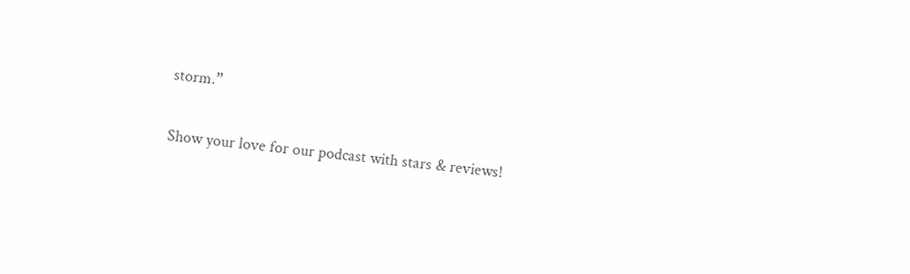storm.”

Show your love for our podcast with stars & reviews!